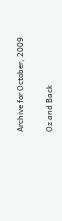Archive for October, 2009

Oz and Back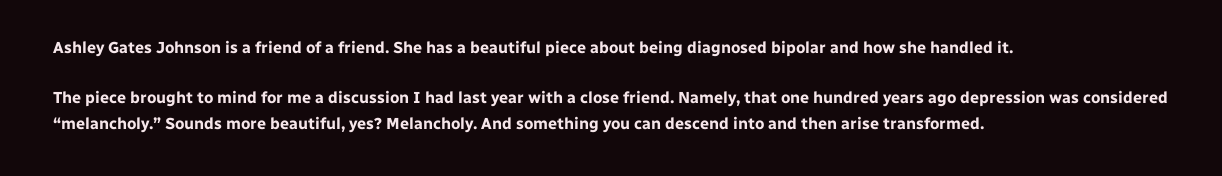Ashley Gates Johnson is a friend of a friend. She has a beautiful piece about being diagnosed bipolar and how she handled it.

The piece brought to mind for me a discussion I had last year with a close friend. Namely, that one hundred years ago depression was considered “melancholy.” Sounds more beautiful, yes? Melancholy. And something you can descend into and then arise transformed.